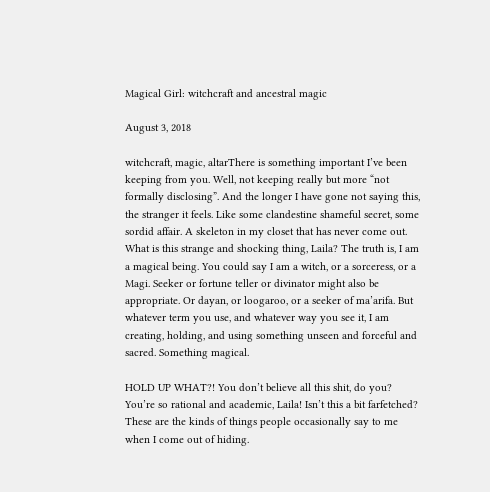Magical Girl: witchcraft and ancestral magic

August 3, 2018

witchcraft, magic, altarThere is something important I’ve been keeping from you. Well, not keeping really but more “not formally disclosing”. And the longer I have gone not saying this, the stranger it feels. Like some clandestine shameful secret, some sordid affair. A skeleton in my closet that has never come out. What is this strange and shocking thing, Laila? The truth is, I am a magical being. You could say I am a witch, or a sorceress, or a Magi. Seeker or fortune teller or divinator might also be appropriate. Or dayan, or loogaroo, or a seeker of ma’arifa. But whatever term you use, and whatever way you see it, I am creating, holding, and using something unseen and forceful and sacred. Something magical.

HOLD UP WHAT?! You don’t believe all this shit, do you? You’re so rational and academic, Laila! Isn’t this a bit farfetched? These are the kinds of things people occasionally say to me when I come out of hiding.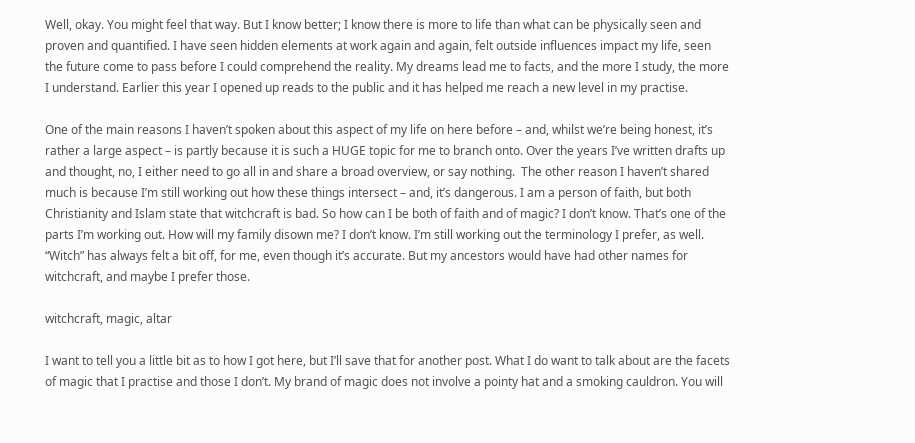Well, okay. You might feel that way. But I know better; I know there is more to life than what can be physically seen and proven and quantified. I have seen hidden elements at work again and again, felt outside influences impact my life, seen the future come to pass before I could comprehend the reality. My dreams lead me to facts, and the more I study, the more I understand. Earlier this year I opened up reads to the public and it has helped me reach a new level in my practise.

One of the main reasons I haven’t spoken about this aspect of my life on here before – and, whilst we’re being honest, it’s rather a large aspect – is partly because it is such a HUGE topic for me to branch onto. Over the years I’ve written drafts up and thought, no, I either need to go all in and share a broad overview, or say nothing.  The other reason I haven’t shared much is because I’m still working out how these things intersect – and, it’s dangerous. I am a person of faith, but both Christianity and Islam state that witchcraft is bad. So how can I be both of faith and of magic? I don’t know. That’s one of the parts I’m working out. How will my family disown me? I don’t know. I’m still working out the terminology I prefer, as well. “Witch” has always felt a bit off, for me, even though it’s accurate. But my ancestors would have had other names for witchcraft, and maybe I prefer those.

witchcraft, magic, altar

I want to tell you a little bit as to how I got here, but I’ll save that for another post. What I do want to talk about are the facets of magic that I practise and those I don’t. My brand of magic does not involve a pointy hat and a smoking cauldron. You will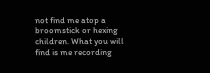not find me atop a broomstick or hexing children. What you will find is me recording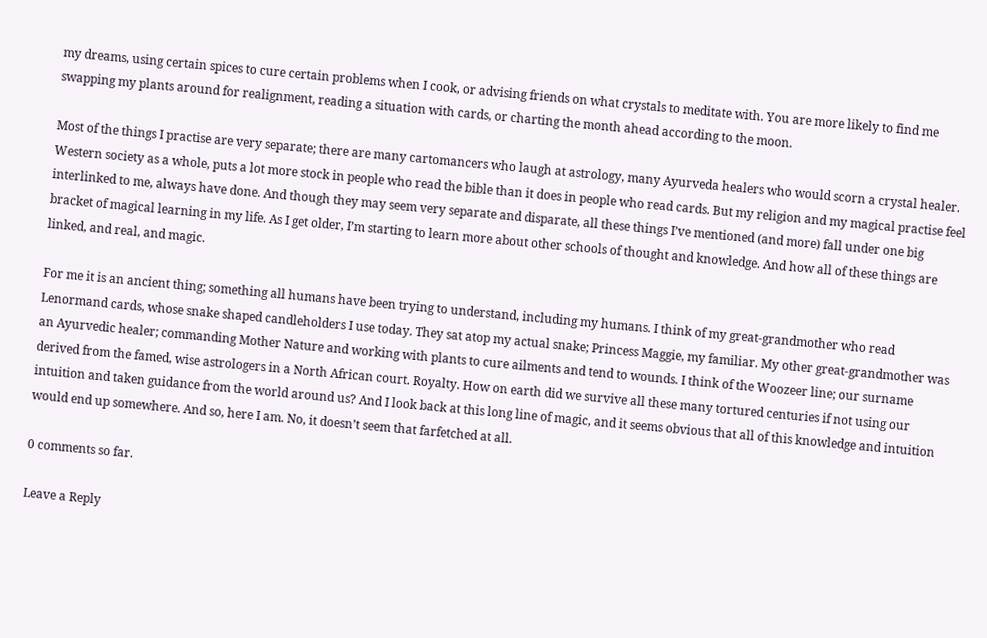my dreams, using certain spices to cure certain problems when I cook, or advising friends on what crystals to meditate with. You are more likely to find me swapping my plants around for realignment, reading a situation with cards, or charting the month ahead according to the moon.

Most of the things I practise are very separate; there are many cartomancers who laugh at astrology, many Ayurveda healers who would scorn a crystal healer. Western society as a whole, puts a lot more stock in people who read the bible than it does in people who read cards. But my religion and my magical practise feel interlinked to me, always have done. And though they may seem very separate and disparate, all these things I’ve mentioned (and more) fall under one big bracket of magical learning in my life. As I get older, I’m starting to learn more about other schools of thought and knowledge. And how all of these things are linked, and real, and magic.

For me it is an ancient thing; something all humans have been trying to understand, including my humans. I think of my great-grandmother who read Lenormand cards, whose snake shaped candleholders I use today. They sat atop my actual snake; Princess Maggie, my familiar. My other great-grandmother was an Ayurvedic healer; commanding Mother Nature and working with plants to cure ailments and tend to wounds. I think of the Woozeer line; our surname derived from the famed, wise astrologers in a North African court. Royalty. How on earth did we survive all these many tortured centuries if not using our intuition and taken guidance from the world around us? And I look back at this long line of magic, and it seems obvious that all of this knowledge and intuition would end up somewhere. And so, here I am. No, it doesn’t seem that farfetched at all.

0 comments so far.

Leave a Reply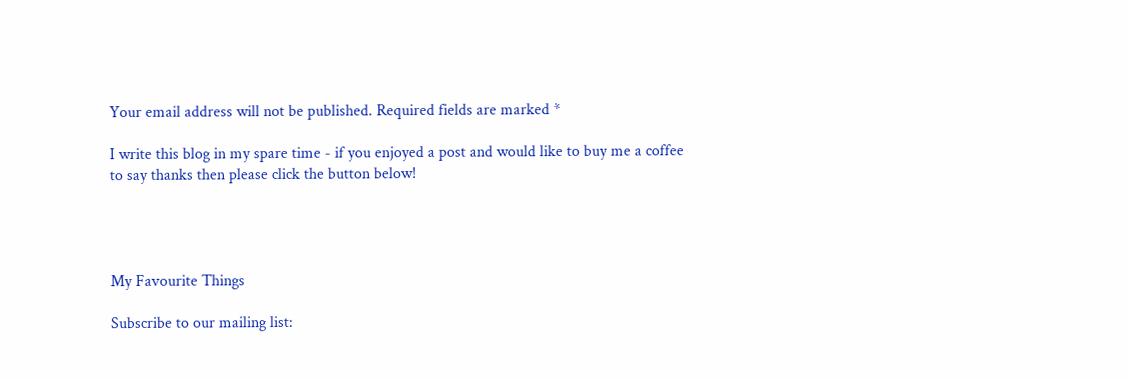Your email address will not be published. Required fields are marked *

I write this blog in my spare time - if you enjoyed a post and would like to buy me a coffee to say thanks then please click the button below!




My Favourite Things

Subscribe to our mailing list: